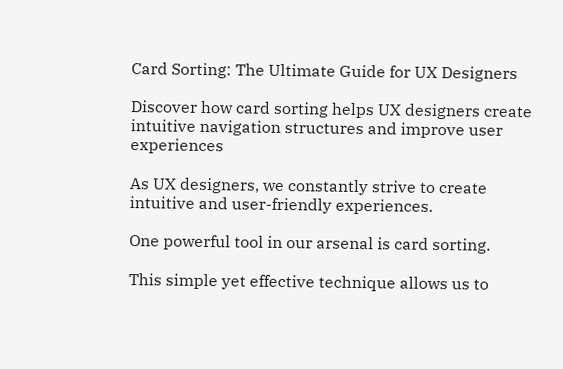Card Sorting: The Ultimate Guide for UX Designers

Discover how card sorting helps UX designers create intuitive navigation structures and improve user experiences

As UX designers, we constantly strive to create intuitive and user-friendly experiences.

One powerful tool in our arsenal is card sorting.

This simple yet effective technique allows us to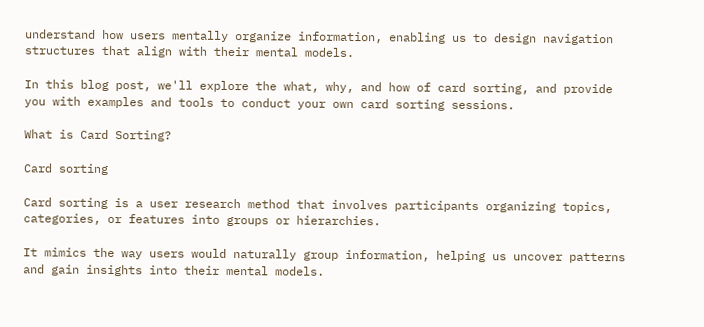understand how users mentally organize information, enabling us to design navigation structures that align with their mental models.

In this blog post, we'll explore the what, why, and how of card sorting, and provide you with examples and tools to conduct your own card sorting sessions.

What is Card Sorting?

Card sorting

Card sorting is a user research method that involves participants organizing topics, categories, or features into groups or hierarchies.

It mimics the way users would naturally group information, helping us uncover patterns and gain insights into their mental models.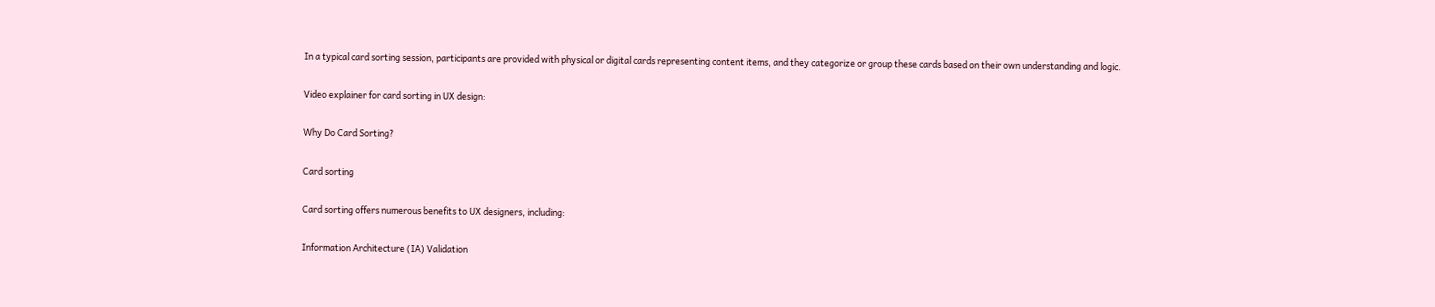In a typical card sorting session, participants are provided with physical or digital cards representing content items, and they categorize or group these cards based on their own understanding and logic.

Video explainer for card sorting in UX design:

Why Do Card Sorting?

Card sorting

Card sorting offers numerous benefits to UX designers, including:

Information Architecture (IA) Validation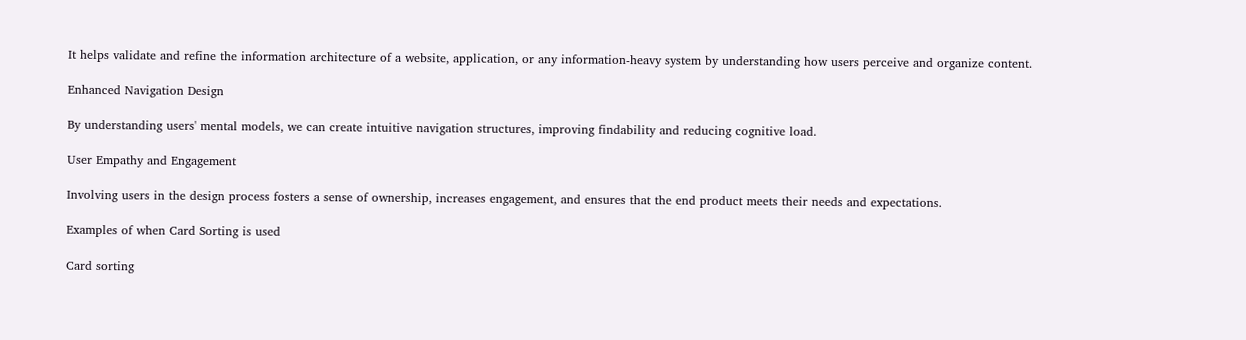It helps validate and refine the information architecture of a website, application, or any information-heavy system by understanding how users perceive and organize content.

Enhanced Navigation Design

By understanding users' mental models, we can create intuitive navigation structures, improving findability and reducing cognitive load.

User Empathy and Engagement

Involving users in the design process fosters a sense of ownership, increases engagement, and ensures that the end product meets their needs and expectations.

Examples of when Card Sorting is used

Card sorting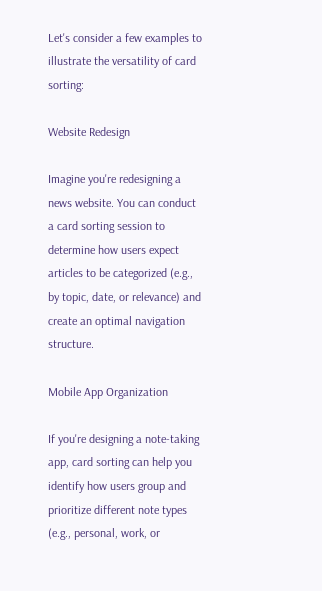Let's consider a few examples to illustrate the versatility of card sorting:

Website Redesign

Imagine you're redesigning a news website. You can conduct a card sorting session to determine how users expect articles to be categorized (e.g., by topic, date, or relevance) and create an optimal navigation structure.

Mobile App Organization

If you're designing a note-taking app, card sorting can help you identify how users group and prioritize different note types (e.g., personal, work, or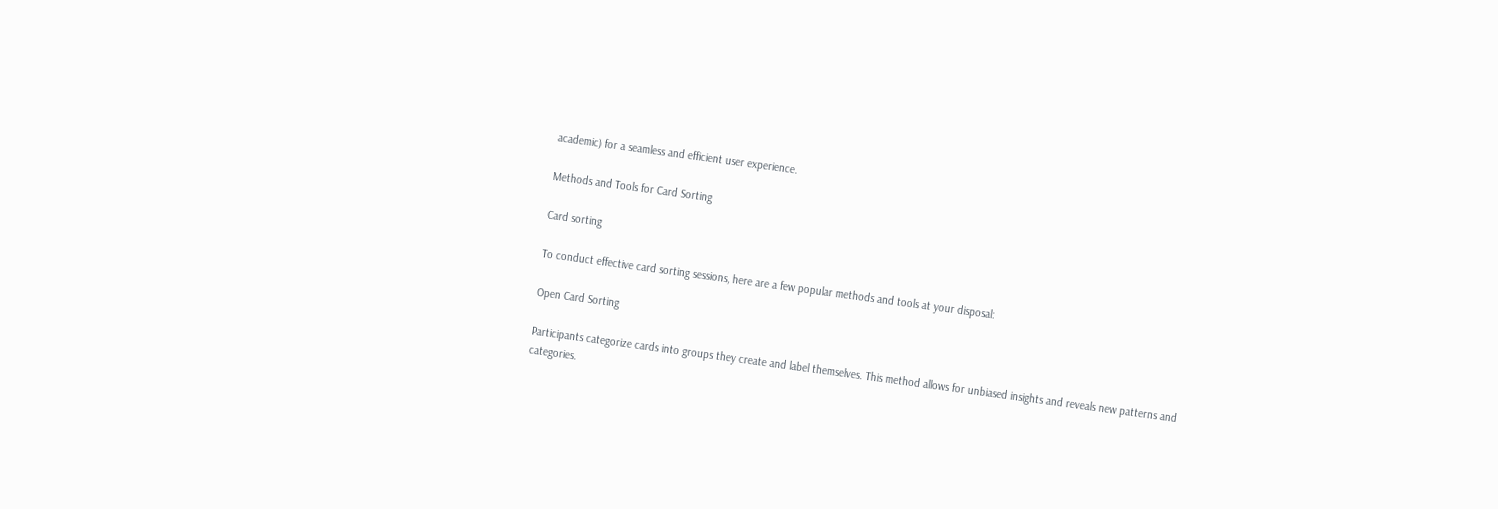academic) for a seamless and efficient user experience.

Methods and Tools for Card Sorting

Card sorting

To conduct effective card sorting sessions, here are a few popular methods and tools at your disposal:

Open Card Sorting

Participants categorize cards into groups they create and label themselves. This method allows for unbiased insights and reveals new patterns and categories.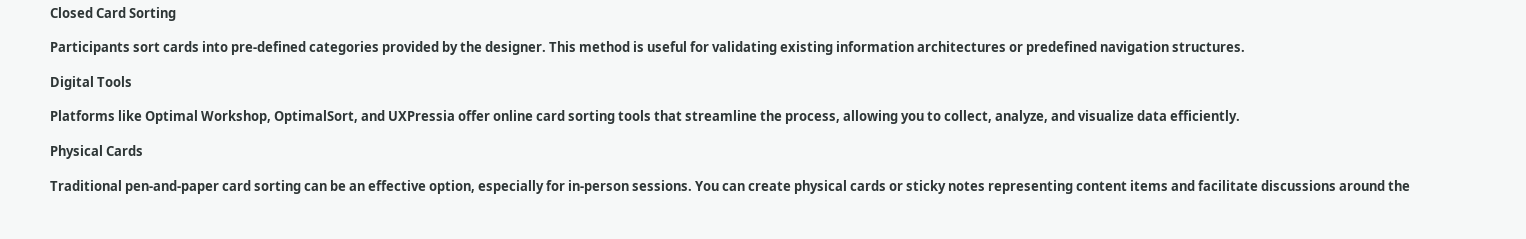Closed Card Sorting

Participants sort cards into pre-defined categories provided by the designer. This method is useful for validating existing information architectures or predefined navigation structures.

Digital Tools

Platforms like Optimal Workshop, OptimalSort, and UXPressia offer online card sorting tools that streamline the process, allowing you to collect, analyze, and visualize data efficiently.

Physical Cards

Traditional pen-and-paper card sorting can be an effective option, especially for in-person sessions. You can create physical cards or sticky notes representing content items and facilitate discussions around the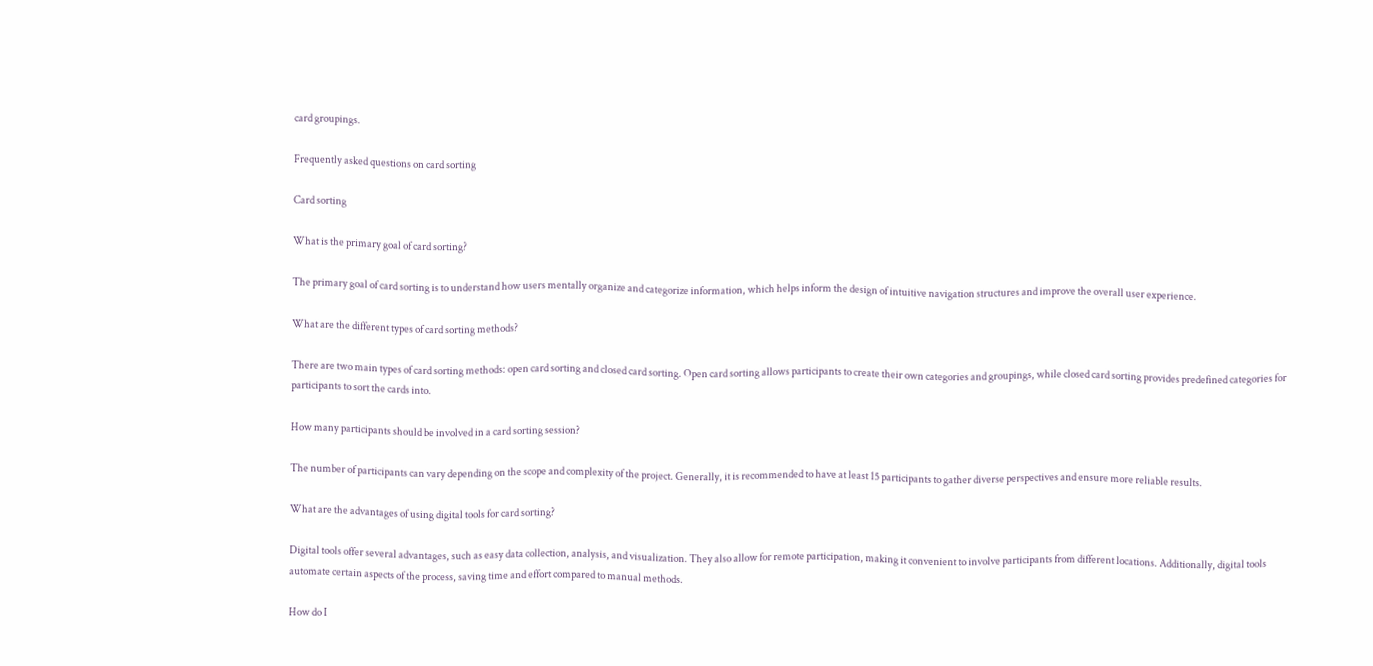card groupings.

Frequently asked questions on card sorting

Card sorting

What is the primary goal of card sorting?

The primary goal of card sorting is to understand how users mentally organize and categorize information, which helps inform the design of intuitive navigation structures and improve the overall user experience.

What are the different types of card sorting methods?

There are two main types of card sorting methods: open card sorting and closed card sorting. Open card sorting allows participants to create their own categories and groupings, while closed card sorting provides predefined categories for participants to sort the cards into.

How many participants should be involved in a card sorting session?

The number of participants can vary depending on the scope and complexity of the project. Generally, it is recommended to have at least 15 participants to gather diverse perspectives and ensure more reliable results.

What are the advantages of using digital tools for card sorting?

Digital tools offer several advantages, such as easy data collection, analysis, and visualization. They also allow for remote participation, making it convenient to involve participants from different locations. Additionally, digital tools automate certain aspects of the process, saving time and effort compared to manual methods.

How do I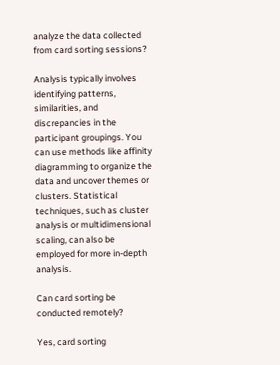analyze the data collected from card sorting sessions?

Analysis typically involves identifying patterns, similarities, and discrepancies in the participant groupings. You can use methods like affinity diagramming to organize the data and uncover themes or clusters. Statistical techniques, such as cluster analysis or multidimensional scaling, can also be employed for more in-depth analysis.

Can card sorting be conducted remotely?

Yes, card sorting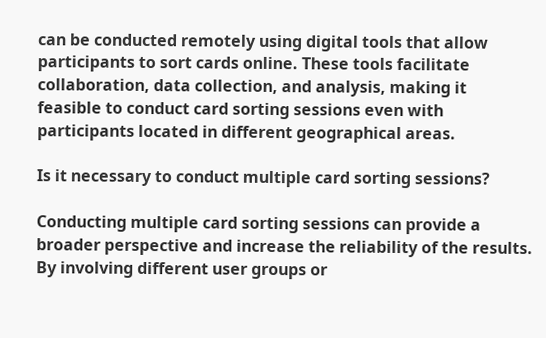can be conducted remotely using digital tools that allow participants to sort cards online. These tools facilitate collaboration, data collection, and analysis, making it feasible to conduct card sorting sessions even with participants located in different geographical areas.

Is it necessary to conduct multiple card sorting sessions?

Conducting multiple card sorting sessions can provide a broader perspective and increase the reliability of the results. By involving different user groups or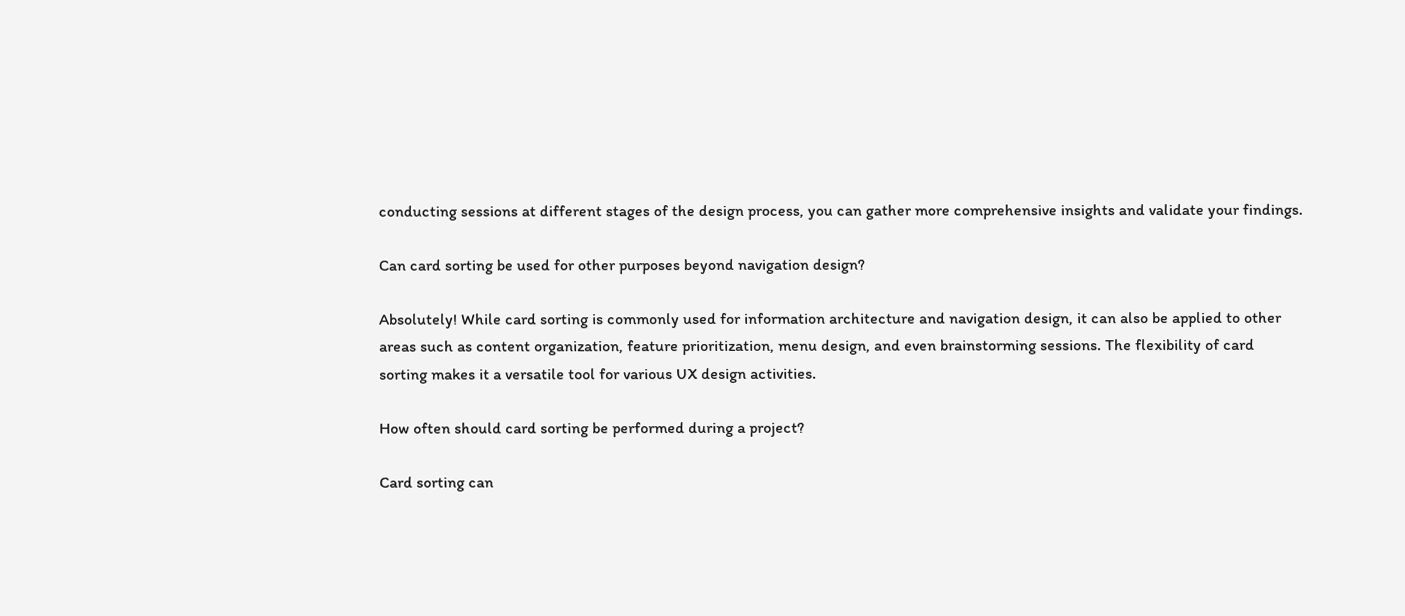conducting sessions at different stages of the design process, you can gather more comprehensive insights and validate your findings.

Can card sorting be used for other purposes beyond navigation design?

Absolutely! While card sorting is commonly used for information architecture and navigation design, it can also be applied to other areas such as content organization, feature prioritization, menu design, and even brainstorming sessions. The flexibility of card sorting makes it a versatile tool for various UX design activities.

How often should card sorting be performed during a project?

Card sorting can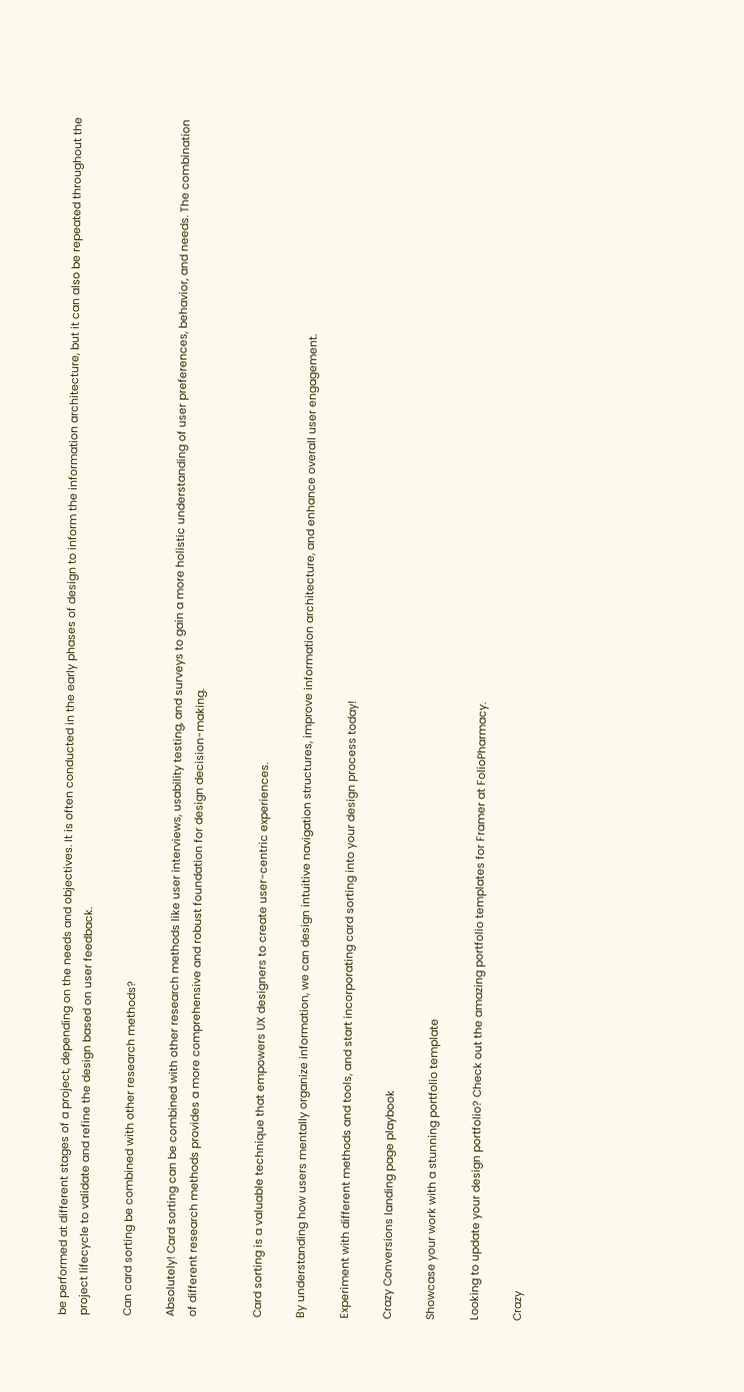be performed at different stages of a project, depending on the needs and objectives. It is often conducted in the early phases of design to inform the information architecture, but it can also be repeated throughout the project lifecycle to validate and refine the design based on user feedback.

Can card sorting be combined with other research methods?

Absolutely! Card sorting can be combined with other research methods like user interviews, usability testing, and surveys to gain a more holistic understanding of user preferences, behavior, and needs. The combination of different research methods provides a more comprehensive and robust foundation for design decision-making.


Card sorting is a valuable technique that empowers UX designers to create user-centric experiences.

By understanding how users mentally organize information, we can design intuitive navigation structures, improve information architecture, and enhance overall user engagement.

Experiment with different methods and tools, and start incorporating card sorting into your design process today!

Crazy Conversions landing page playbook

Showcase your work with a stunning portfolio template

Looking to update your design portfolio? Check out the amazing portfolio templates for Framer at FolioPharmacy.

Crazy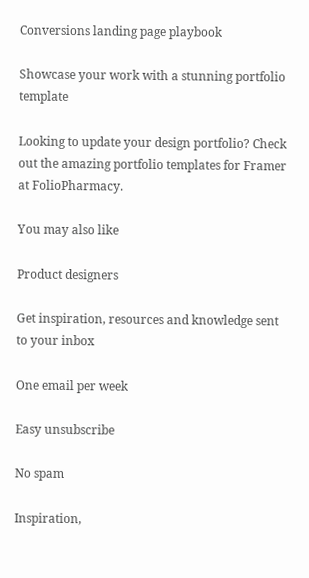Conversions landing page playbook

Showcase your work with a stunning portfolio template

Looking to update your design portfolio? Check out the amazing portfolio templates for Framer at FolioPharmacy.

You may also like

Product designers

Get inspiration, resources and knowledge sent to your inbox

One email per week

Easy unsubscribe

No spam

Inspiration,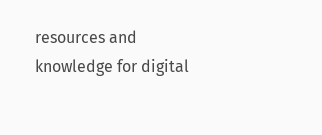resources and knowledge for digital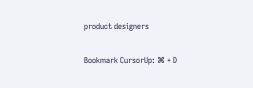product designers

Bookmark CursorUp: ⌘ + D